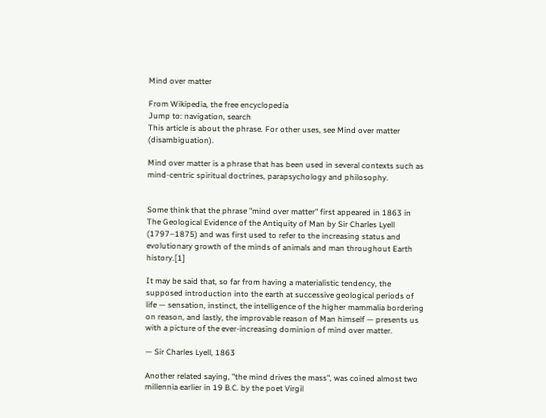Mind over matter

From Wikipedia, the free encyclopedia
Jump to: navigation, search
This article is about the phrase. For other uses, see Mind over matter (disambiguation).

Mind over matter is a phrase that has been used in several contexts such as mind-centric spiritual doctrines, parapsychology and philosophy.


Some think that the phrase "mind over matter" first appeared in 1863 in The Geological Evidence of the Antiquity of Man by Sir Charles Lyell (1797–1875) and was first used to refer to the increasing status and evolutionary growth of the minds of animals and man throughout Earth history.[1]

It may be said that, so far from having a materialistic tendency, the supposed introduction into the earth at successive geological periods of life — sensation, instinct, the intelligence of the higher mammalia bordering on reason, and lastly, the improvable reason of Man himself — presents us with a picture of the ever-increasing dominion of mind over matter.

— Sir Charles Lyell, 1863

Another related saying, "the mind drives the mass", was coined almost two millennia earlier in 19 B.C. by the poet Virgil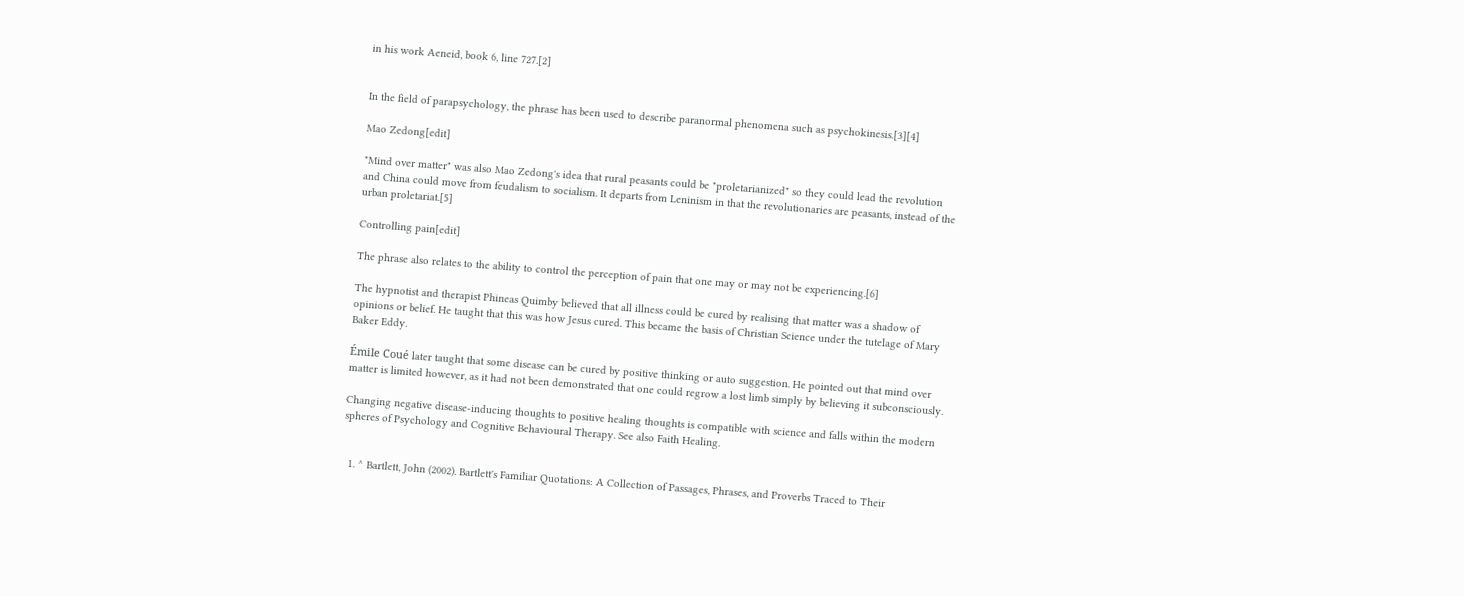in his work Aeneid, book 6, line 727.[2]


In the field of parapsychology, the phrase has been used to describe paranormal phenomena such as psychokinesis.[3][4]

Mao Zedong[edit]

"Mind over matter" was also Mao Zedong's idea that rural peasants could be "proletarianized" so they could lead the revolution and China could move from feudalism to socialism. It departs from Leninism in that the revolutionaries are peasants, instead of the urban proletariat.[5]

Controlling pain[edit]

The phrase also relates to the ability to control the perception of pain that one may or may not be experiencing.[6]

The hypnotist and therapist Phineas Quimby believed that all illness could be cured by realising that matter was a shadow of opinions or belief. He taught that this was how Jesus cured. This became the basis of Christian Science under the tutelage of Mary Baker Eddy.

Émile Coué later taught that some disease can be cured by positive thinking or auto suggestion. He pointed out that mind over matter is limited however, as it had not been demonstrated that one could regrow a lost limb simply by believing it subconsciously.

Changing negative disease-inducing thoughts to positive healing thoughts is compatible with science and falls within the modern spheres of Psychology and Cognitive Behavioural Therapy. See also Faith Healing.


  1. ^ Bartlett, John (2002). Bartlett's Familiar Quotations: A Collection of Passages, Phrases, and Proverbs Traced to Their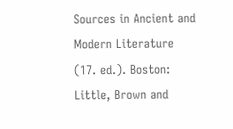Sources in Ancient and Modern Literature (17. ed.). Boston: Little, Brown and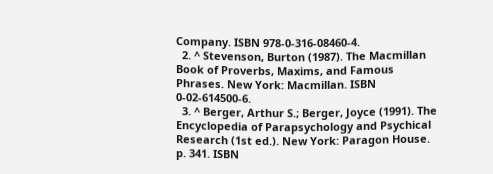Company. ISBN 978-0-316-08460-4.
  2. ^ Stevenson, Burton (1987). The Macmillan Book of Proverbs, Maxims, and Famous Phrases. New York: Macmillan. ISBN 0-02-614500-6.
  3. ^ Berger, Arthur S.; Berger, Joyce (1991). The Encyclopedia of Parapsychology and Psychical Research (1st ed.). New York: Paragon House. p. 341. ISBN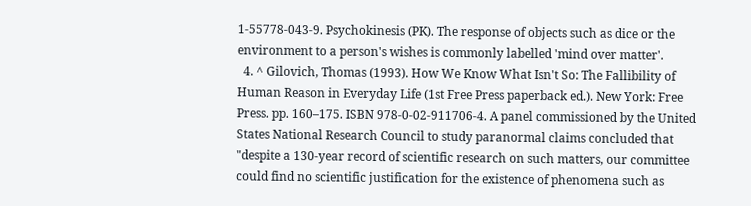1-55778-043-9. Psychokinesis (PK). The response of objects such as dice or the environment to a person's wishes is commonly labelled 'mind over matter'.
  4. ^ Gilovich, Thomas (1993). How We Know What Isn't So: The Fallibility of Human Reason in Everyday Life (1st Free Press paperback ed.). New York: Free Press. pp. 160–175. ISBN 978-0-02-911706-4. A panel commissioned by the United States National Research Council to study paranormal claims concluded that "despite a 130-year record of scientific research on such matters, our committee could find no scientific justification for the existence of phenomena such as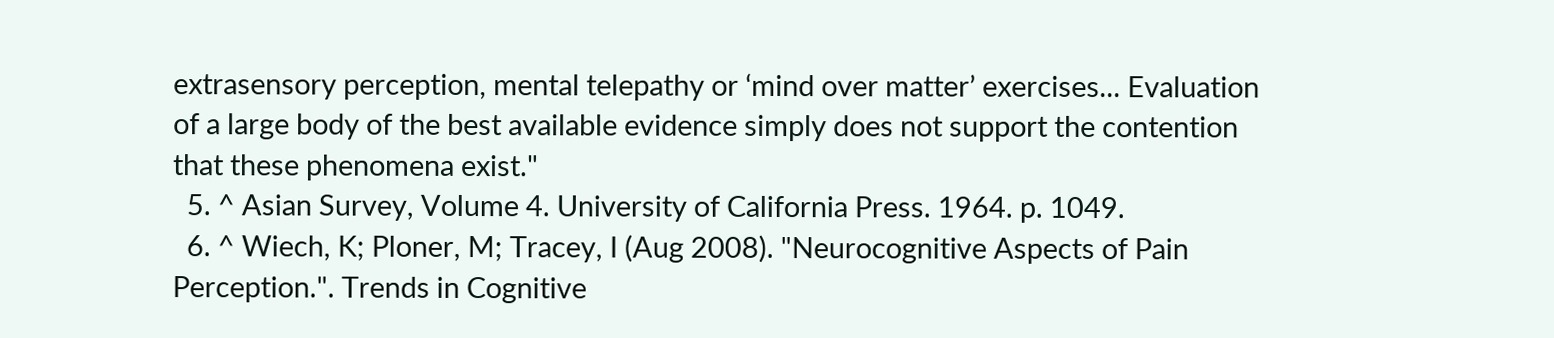extrasensory perception, mental telepathy or ‘mind over matter’ exercises... Evaluation of a large body of the best available evidence simply does not support the contention that these phenomena exist."
  5. ^ Asian Survey, Volume 4. University of California Press. 1964. p. 1049.
  6. ^ Wiech, K; Ploner, M; Tracey, I (Aug 2008). "Neurocognitive Aspects of Pain Perception.". Trends in Cognitive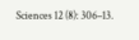Sciences 12 (8): 306–13.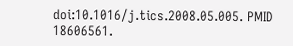doi:10.1016/j.tics.2008.05.005. PMID 18606561.